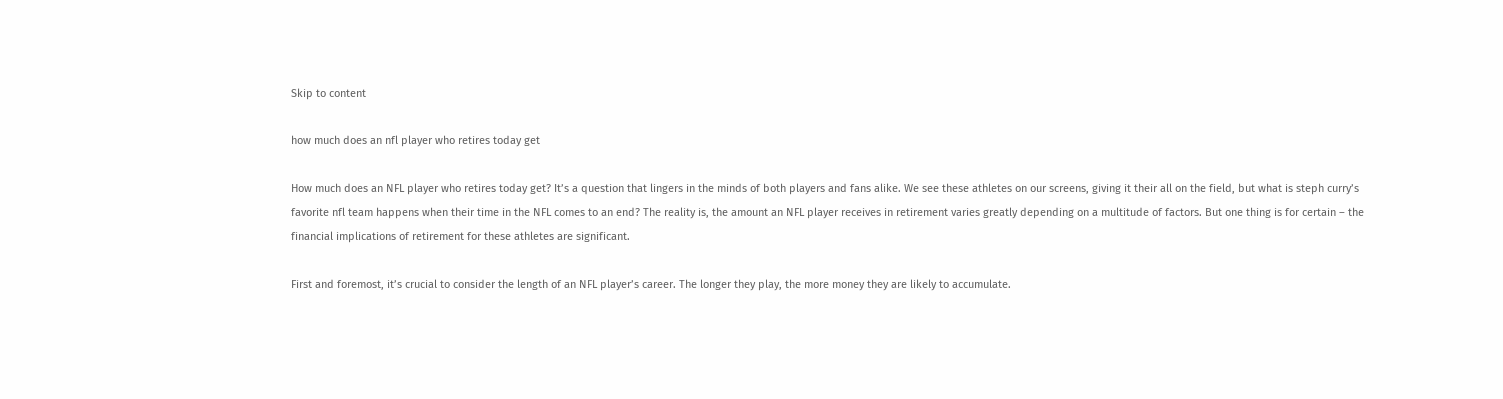Skip to content

how much does an nfl player who retires today get

How much does an NFL player who retires today get? It’s a question that lingers in the minds of both players and fans alike. We see these athletes on our screens, giving it their all on the field, but what is steph curry’s favorite nfl team happens when their time in the NFL comes to an end? The reality is, the amount an NFL player receives in retirement varies greatly depending on a multitude of factors. But one thing is for certain – the financial implications of retirement for these athletes are significant.

First and foremost, it’s crucial to consider the length of an NFL player’s career. The longer they play, the more money they are likely to accumulate.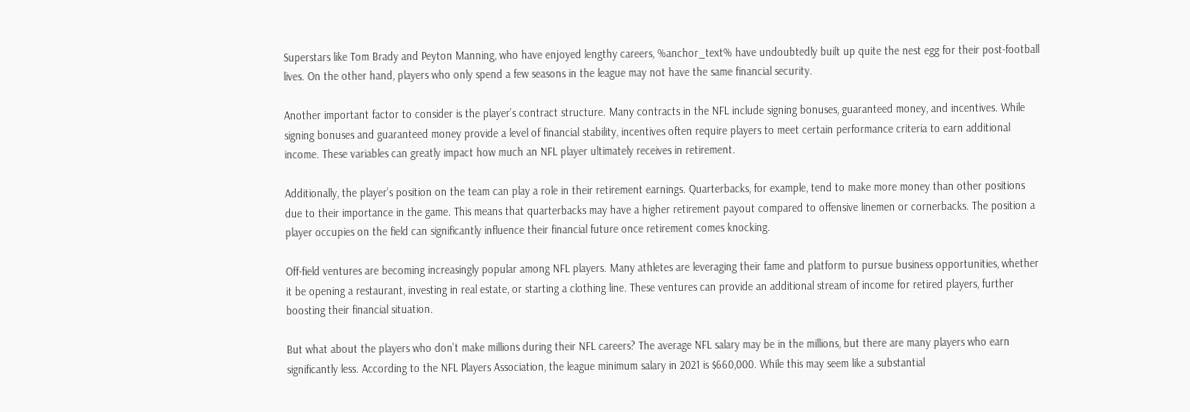Superstars like Tom Brady and Peyton Manning, who have enjoyed lengthy careers, %anchor_text% have undoubtedly built up quite the nest egg for their post-football lives. On the other hand, players who only spend a few seasons in the league may not have the same financial security.

Another important factor to consider is the player’s contract structure. Many contracts in the NFL include signing bonuses, guaranteed money, and incentives. While signing bonuses and guaranteed money provide a level of financial stability, incentives often require players to meet certain performance criteria to earn additional income. These variables can greatly impact how much an NFL player ultimately receives in retirement.

Additionally, the player’s position on the team can play a role in their retirement earnings. Quarterbacks, for example, tend to make more money than other positions due to their importance in the game. This means that quarterbacks may have a higher retirement payout compared to offensive linemen or cornerbacks. The position a player occupies on the field can significantly influence their financial future once retirement comes knocking.

Off-field ventures are becoming increasingly popular among NFL players. Many athletes are leveraging their fame and platform to pursue business opportunities, whether it be opening a restaurant, investing in real estate, or starting a clothing line. These ventures can provide an additional stream of income for retired players, further boosting their financial situation.

But what about the players who don’t make millions during their NFL careers? The average NFL salary may be in the millions, but there are many players who earn significantly less. According to the NFL Players Association, the league minimum salary in 2021 is $660,000. While this may seem like a substantial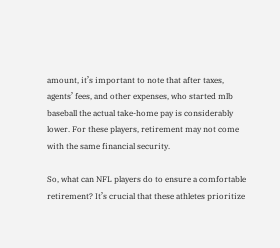amount, it’s important to note that after taxes, agents’ fees, and other expenses, who started mlb baseball the actual take-home pay is considerably lower. For these players, retirement may not come with the same financial security.

So, what can NFL players do to ensure a comfortable retirement? It’s crucial that these athletes prioritize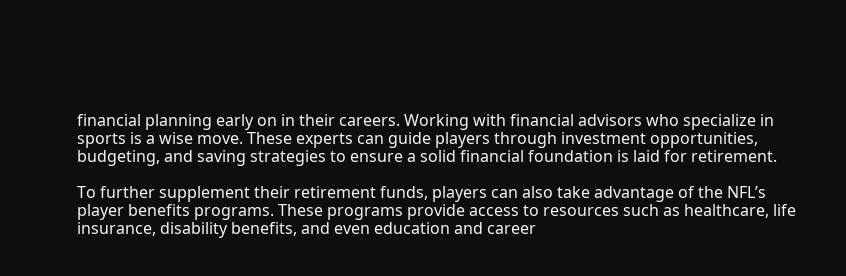financial planning early on in their careers. Working with financial advisors who specialize in sports is a wise move. These experts can guide players through investment opportunities, budgeting, and saving strategies to ensure a solid financial foundation is laid for retirement.

To further supplement their retirement funds, players can also take advantage of the NFL’s player benefits programs. These programs provide access to resources such as healthcare, life insurance, disability benefits, and even education and career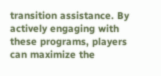transition assistance. By actively engaging with these programs, players can maximize the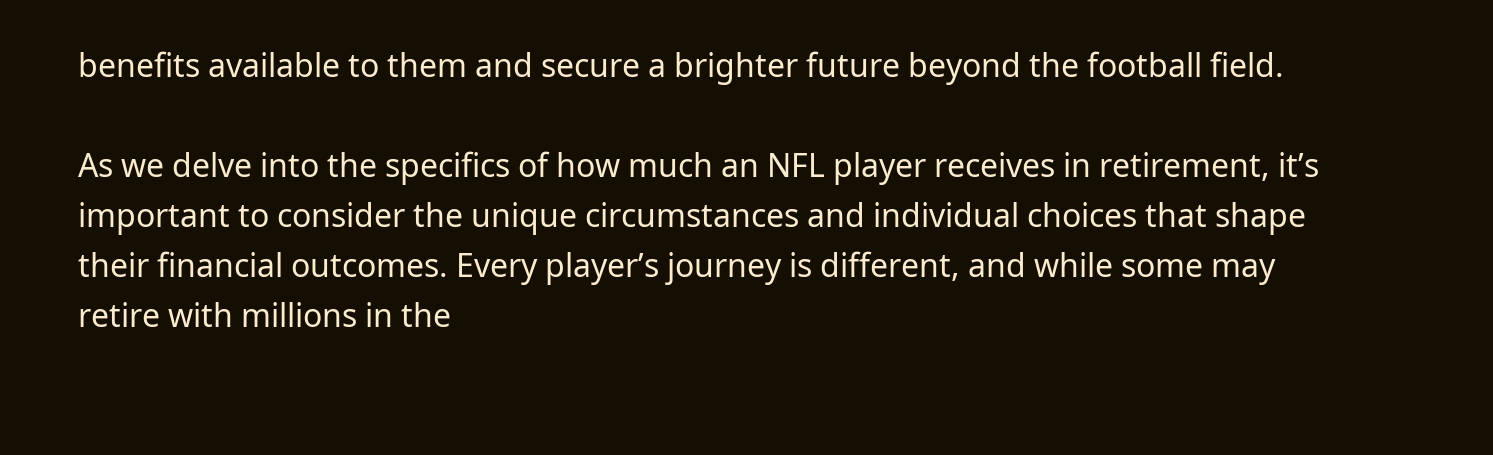benefits available to them and secure a brighter future beyond the football field.

As we delve into the specifics of how much an NFL player receives in retirement, it’s important to consider the unique circumstances and individual choices that shape their financial outcomes. Every player’s journey is different, and while some may retire with millions in the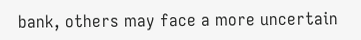bank, others may face a more uncertain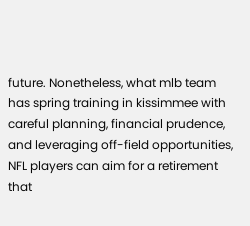future. Nonetheless, what mlb team has spring training in kissimmee with careful planning, financial prudence, and leveraging off-field opportunities, NFL players can aim for a retirement that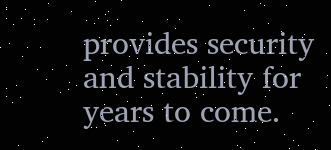provides security and stability for years to come.